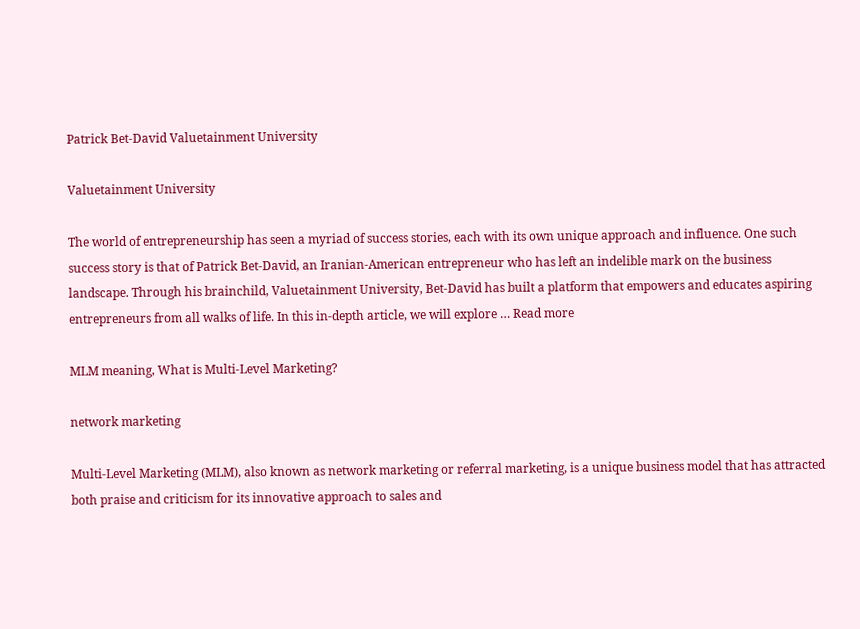Patrick Bet-David Valuetainment University

Valuetainment University

The world of entrepreneurship has seen a myriad of success stories, each with its own unique approach and influence. One such success story is that of Patrick Bet-David, an Iranian-American entrepreneur who has left an indelible mark on the business landscape. Through his brainchild, Valuetainment University, Bet-David has built a platform that empowers and educates aspiring entrepreneurs from all walks of life. In this in-depth article, we will explore … Read more

MLM meaning, What is Multi-Level Marketing?

network marketing

Multi-Level Marketing (MLM), also known as network marketing or referral marketing, is a unique business model that has attracted both praise and criticism for its innovative approach to sales and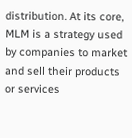distribution. At its core, MLM is a strategy used by companies to market and sell their products or services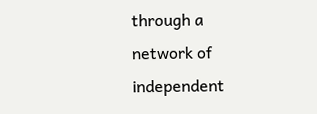through a network of independent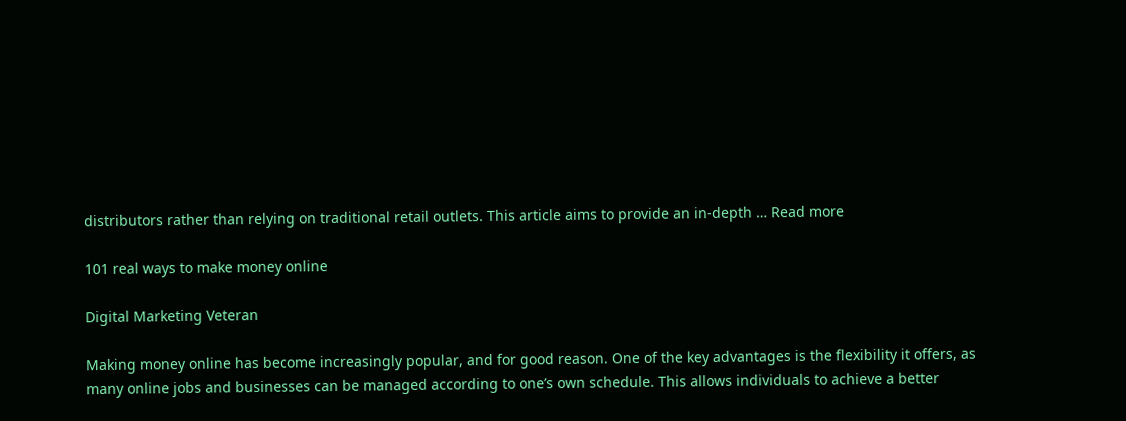distributors rather than relying on traditional retail outlets. This article aims to provide an in-depth … Read more

101 real ways to make money online

Digital Marketing Veteran

Making money online has become increasingly popular, and for good reason. One of the key advantages is the flexibility it offers, as many online jobs and businesses can be managed according to one’s own schedule. This allows individuals to achieve a better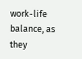work-life balance, as they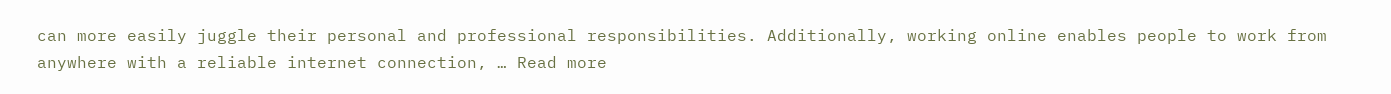can more easily juggle their personal and professional responsibilities. Additionally, working online enables people to work from anywhere with a reliable internet connection, … Read more